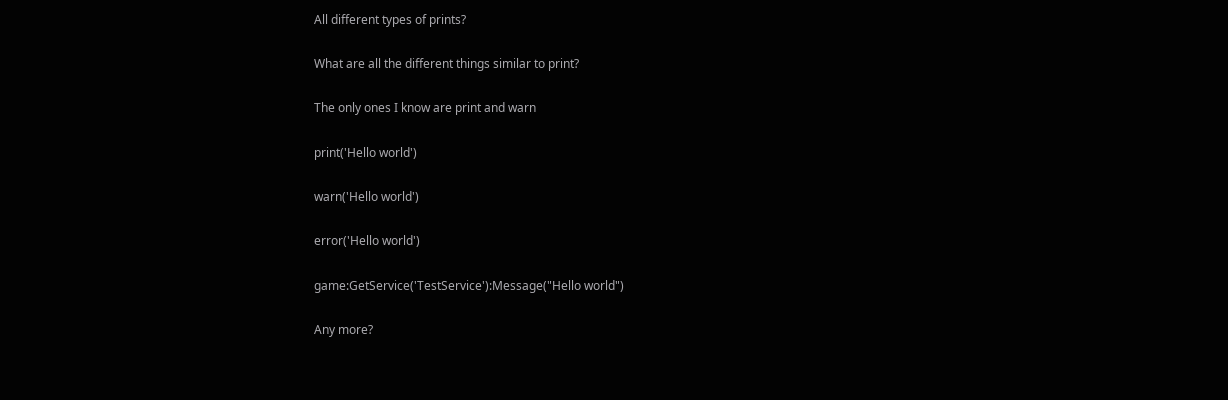All different types of prints?

What are all the different things similar to print?

The only ones I know are print and warn

print('Hello world')

warn('Hello world')

error('Hello world')

game:GetService('TestService'):Message("Hello world")

Any more?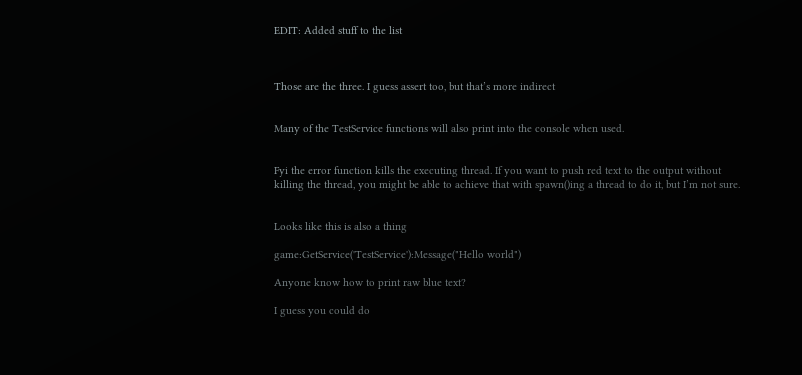EDIT: Added stuff to the list



Those are the three. I guess assert too, but that’s more indirect


Many of the TestService functions will also print into the console when used.


Fyi the error function kills the executing thread. If you want to push red text to the output without killing the thread, you might be able to achieve that with spawn()ing a thread to do it, but I’m not sure.


Looks like this is also a thing

game:GetService('TestService'):Message("Hello world")

Anyone know how to print raw blue text?

I guess you could do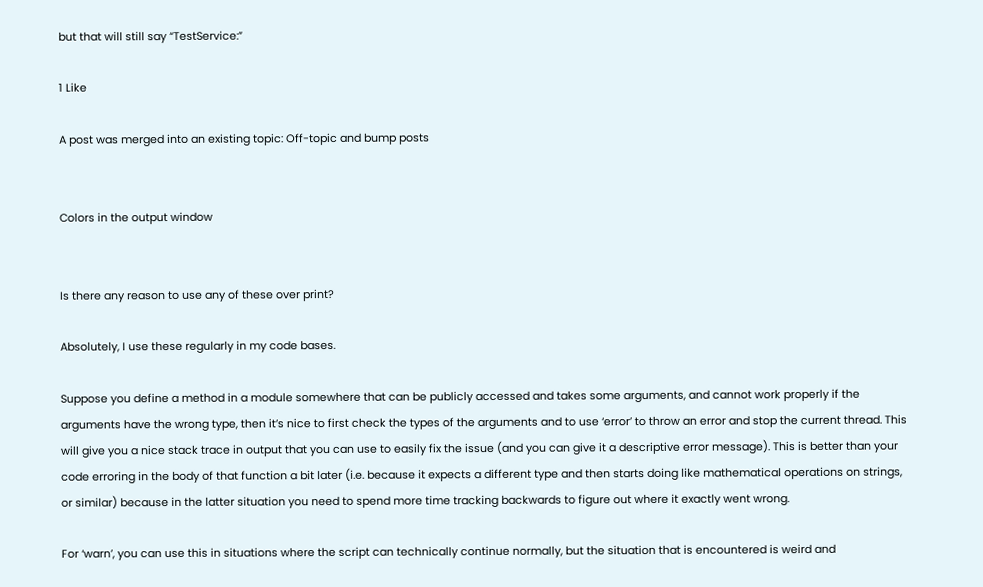but that will still say “TestService:”

1 Like

A post was merged into an existing topic: Off-topic and bump posts


Colors in the output window


Is there any reason to use any of these over print?

Absolutely, I use these regularly in my code bases.

Suppose you define a method in a module somewhere that can be publicly accessed and takes some arguments, and cannot work properly if the arguments have the wrong type, then it’s nice to first check the types of the arguments and to use ‘error’ to throw an error and stop the current thread. This will give you a nice stack trace in output that you can use to easily fix the issue (and you can give it a descriptive error message). This is better than your code erroring in the body of that function a bit later (i.e. because it expects a different type and then starts doing like mathematical operations on strings, or similar) because in the latter situation you need to spend more time tracking backwards to figure out where it exactly went wrong.

For ‘warn’, you can use this in situations where the script can technically continue normally, but the situation that is encountered is weird and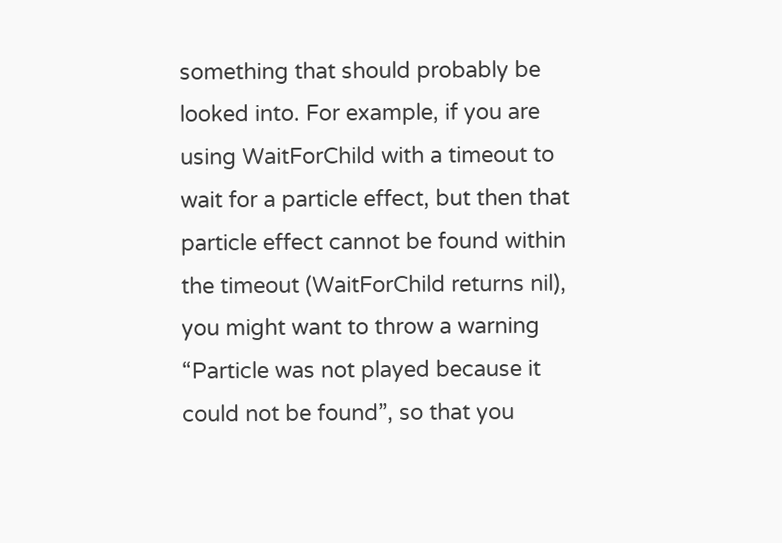something that should probably be looked into. For example, if you are using WaitForChild with a timeout to wait for a particle effect, but then that particle effect cannot be found within the timeout (WaitForChild returns nil), you might want to throw a warning “Particle was not played because it could not be found”, so that you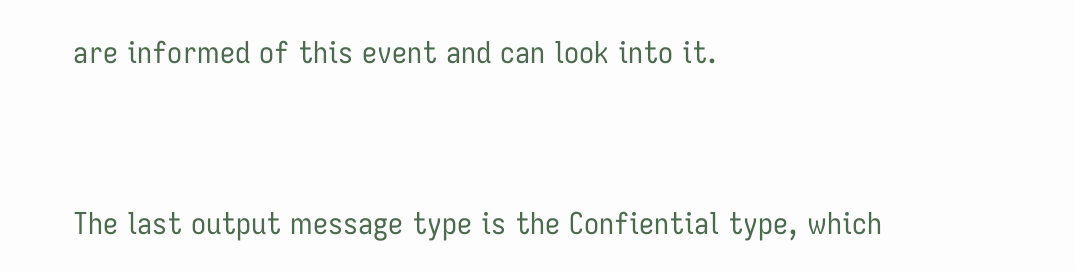are informed of this event and can look into it.


The last output message type is the Confiential type, which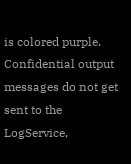is colored purple. Confidential output messages do not get sent to the LogService,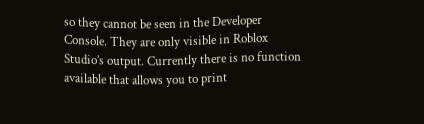so they cannot be seen in the Developer Console. They are only visible in Roblox Studio’s output. Currently there is no function available that allows you to print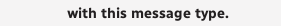with this message type.